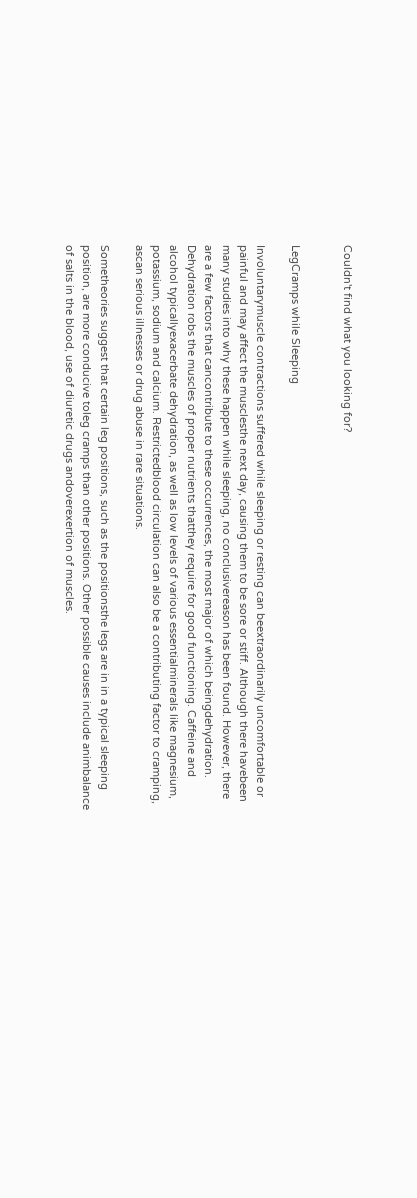Couldn't find what you looking for?


LegCramps while Sleeping

Involuntarymuscle contractions suffered while sleeping or resting can beextraordinarily uncomfortable or painful and may affect the musclesthe next day, causing them to be sore or stiff. Although there havebeen many studies into why these happen while sleeping, no conclusivereason has been found. However, there are a few factors that cancontribute to these occurrences, the most major of which beingdehydration. Dehydration robs the muscles of proper nutrients thatthey require for good functioning. Caffeine and alcohol typicallyexacerbate dehydration, as well as low levels of various essentialminerals like magnesium, potassium, sodium and calcium. Restrictedblood circulation can also be a contributing factor to cramping, ascan serious illnesses or drug abuse in rare situations.

Sometheories suggest that certain leg positions, such as the positionsthe legs are in in a typical sleeping position, are more conducive toleg cramps than other positions. Other possible causes include animbalance of salts in the blood, use of diuretic drugs andoverexertion of muscles.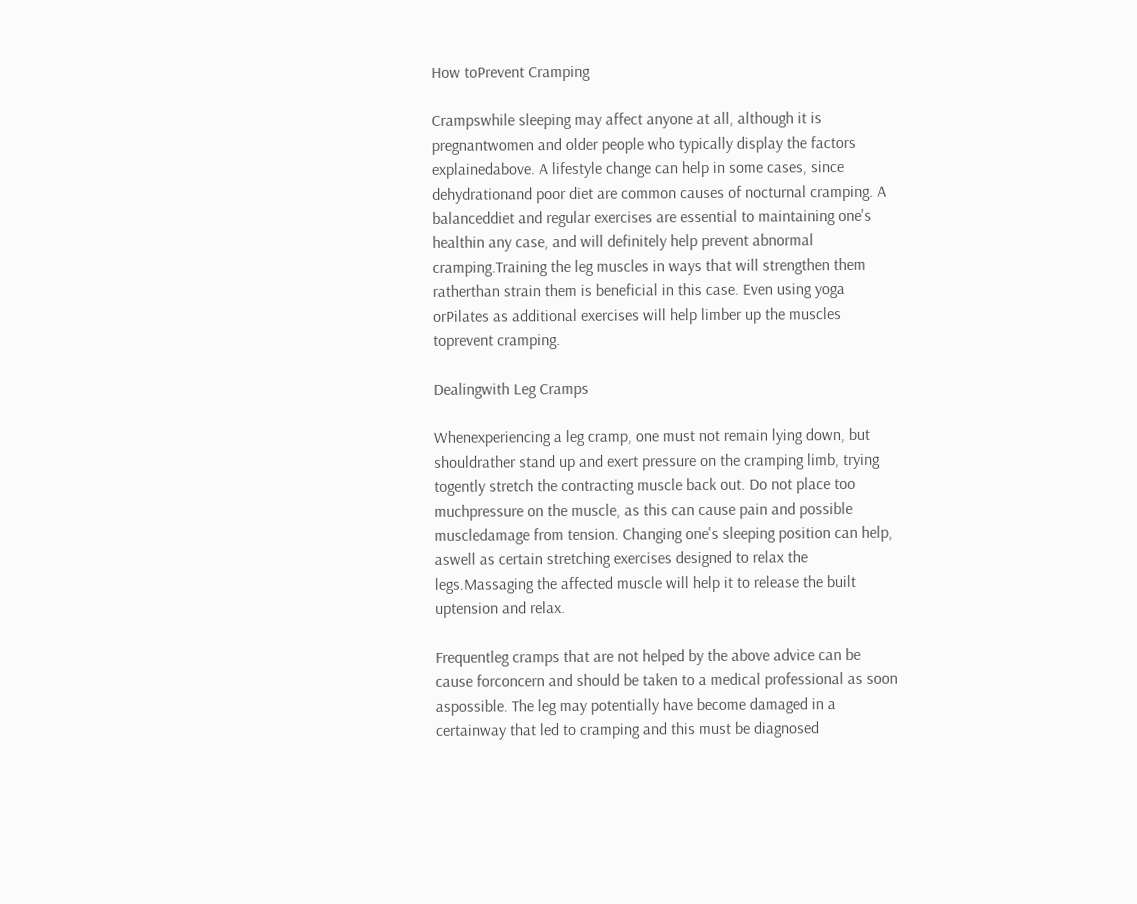How toPrevent Cramping

Crampswhile sleeping may affect anyone at all, although it is pregnantwomen and older people who typically display the factors explainedabove. A lifestyle change can help in some cases, since dehydrationand poor diet are common causes of nocturnal cramping. A balanceddiet and regular exercises are essential to maintaining one's healthin any case, and will definitely help prevent abnormal cramping.Training the leg muscles in ways that will strengthen them ratherthan strain them is beneficial in this case. Even using yoga orPilates as additional exercises will help limber up the muscles toprevent cramping.

Dealingwith Leg Cramps

Whenexperiencing a leg cramp, one must not remain lying down, but shouldrather stand up and exert pressure on the cramping limb, trying togently stretch the contracting muscle back out. Do not place too muchpressure on the muscle, as this can cause pain and possible muscledamage from tension. Changing one's sleeping position can help, aswell as certain stretching exercises designed to relax the legs.Massaging the affected muscle will help it to release the built uptension and relax.

Frequentleg cramps that are not helped by the above advice can be cause forconcern and should be taken to a medical professional as soon aspossible. The leg may potentially have become damaged in a certainway that led to cramping and this must be diagnosed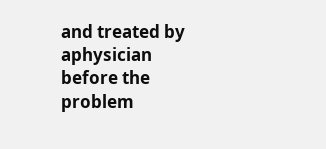and treated by aphysician before the problem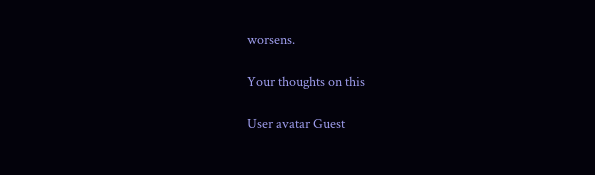worsens.

Your thoughts on this

User avatar Guest